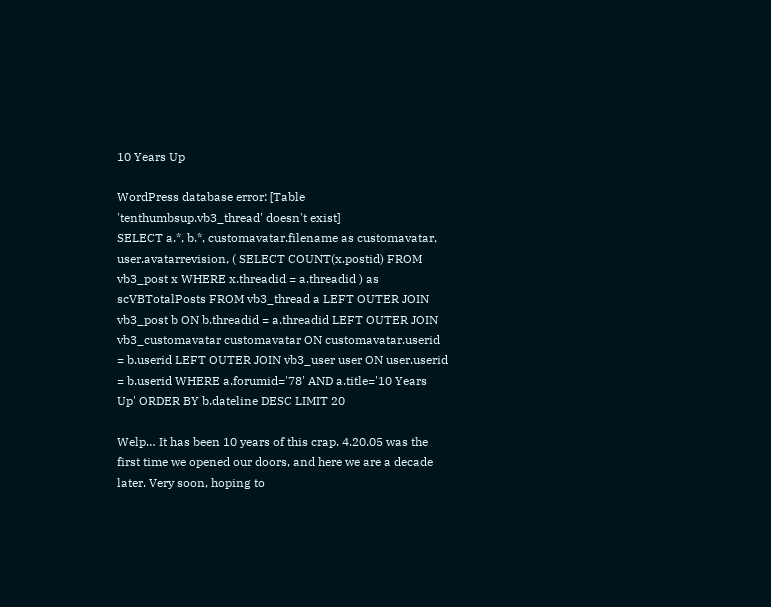10 Years Up

WordPress database error: [Table 'tenthumbsup.vb3_thread' doesn't exist]
SELECT a.*, b.*, customavatar.filename as customavatar, user.avatarrevision, ( SELECT COUNT(x.postid) FROM vb3_post x WHERE x.threadid = a.threadid ) as scVBTotalPosts FROM vb3_thread a LEFT OUTER JOIN vb3_post b ON b.threadid = a.threadid LEFT OUTER JOIN vb3_customavatar customavatar ON customavatar.userid = b.userid LEFT OUTER JOIN vb3_user user ON user.userid = b.userid WHERE a.forumid='78' AND a.title='10 Years Up' ORDER BY b.dateline DESC LIMIT 20

Welp… It has been 10 years of this crap. 4.20.05 was the first time we opened our doors, and here we are a decade later. Very soon, hoping to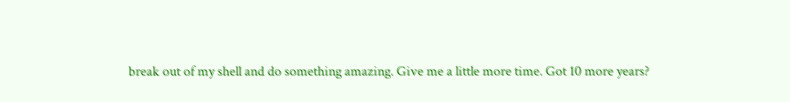break out of my shell and do something amazing. Give me a little more time. Got 10 more years?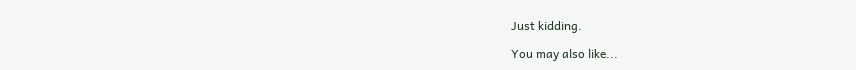Just kidding.

You may also like...